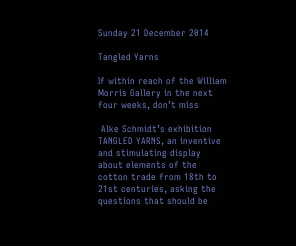Sunday 21 December 2014

Tangled Yarns

If within reach of the William Morris Gallery in the next four weeks, don’t miss

 Alke Schmidt’s exhibition TANGLED YARNS, an inventive and stimulating display about elements of the cotton trade from 18th to 21st centuries, asking the questions that should be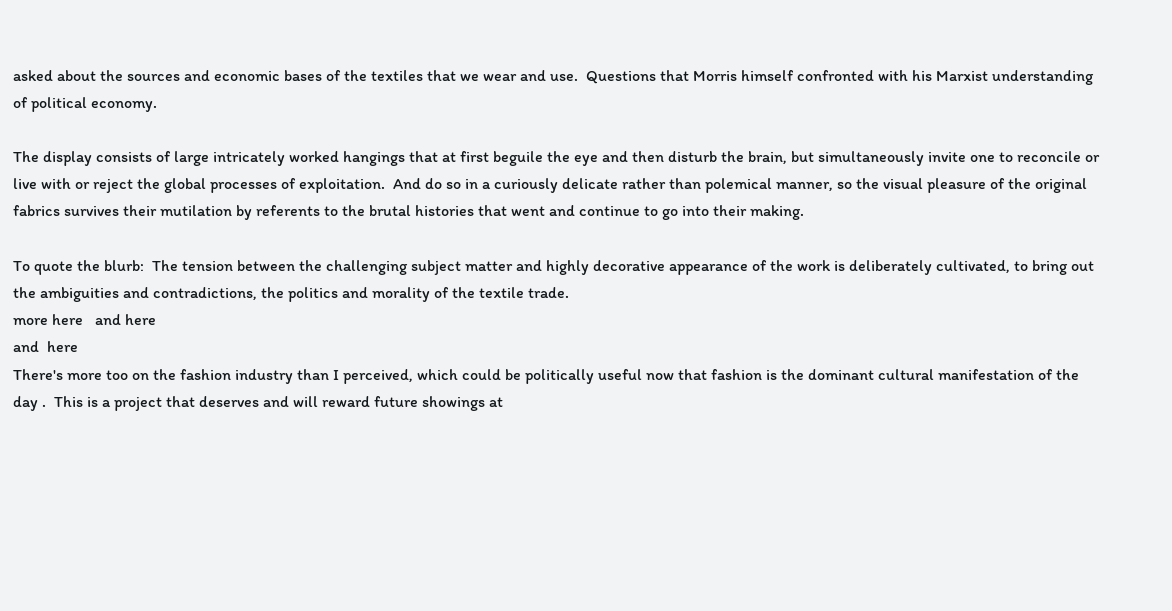asked about the sources and economic bases of the textiles that we wear and use.  Questions that Morris himself confronted with his Marxist understanding of political economy.

The display consists of large intricately worked hangings that at first beguile the eye and then disturb the brain, but simultaneously invite one to reconcile or live with or reject the global processes of exploitation.  And do so in a curiously delicate rather than polemical manner, so the visual pleasure of the original fabrics survives their mutilation by referents to the brutal histories that went and continue to go into their making.

To quote the blurb:  The tension between the challenging subject matter and highly decorative appearance of the work is deliberately cultivated, to bring out the ambiguities and contradictions, the politics and morality of the textile trade.
more here   and here
and  here
There's more too on the fashion industry than I perceived, which could be politically useful now that fashion is the dominant cultural manifestation of the day .  This is a project that deserves and will reward future showings at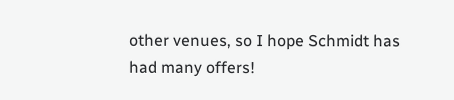other venues, so I hope Schmidt has had many offers!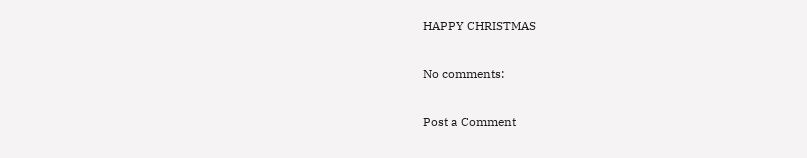HAPPY CHRISTMAS

No comments:

Post a Comment